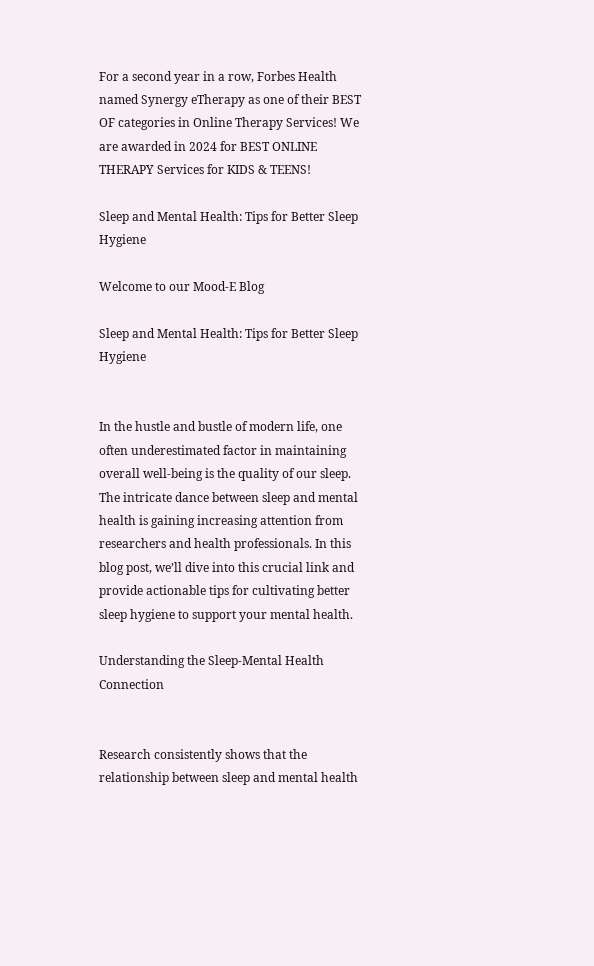For a second year in a row, Forbes Health named Synergy eTherapy as one of their BEST OF categories in Online Therapy Services! We are awarded in 2024 for BEST ONLINE THERAPY Services for KIDS & TEENS!

Sleep and Mental Health: Tips for Better Sleep Hygiene

Welcome to our Mood-E Blog

Sleep and Mental Health: Tips for Better Sleep Hygiene


In the hustle and bustle of modern life, one often underestimated factor in maintaining overall well-being is the quality of our sleep. The intricate dance between sleep and mental health is gaining increasing attention from researchers and health professionals. In this blog post, we’ll dive into this crucial link and provide actionable tips for cultivating better sleep hygiene to support your mental health.

Understanding the Sleep-Mental Health Connection


Research consistently shows that the relationship between sleep and mental health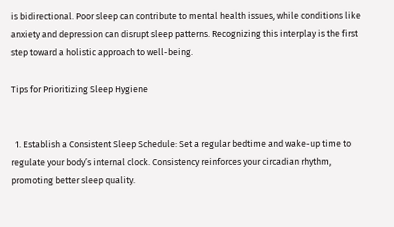is bidirectional. Poor sleep can contribute to mental health issues, while conditions like anxiety and depression can disrupt sleep patterns. Recognizing this interplay is the first step toward a holistic approach to well-being.

Tips for Prioritizing Sleep Hygiene


  1. Establish a Consistent Sleep Schedule: Set a regular bedtime and wake-up time to regulate your body’s internal clock. Consistency reinforces your circadian rhythm, promoting better sleep quality.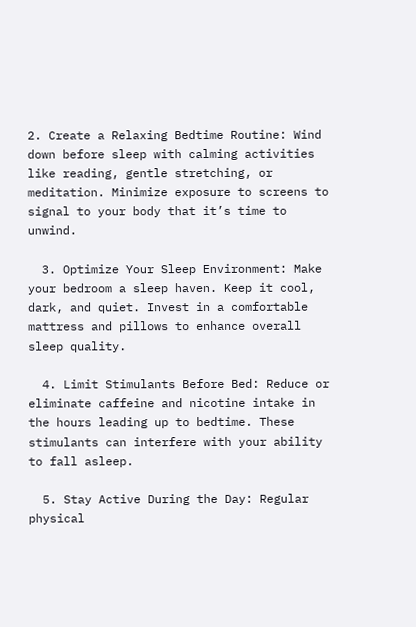2. Create a Relaxing Bedtime Routine: Wind down before sleep with calming activities like reading, gentle stretching, or meditation. Minimize exposure to screens to signal to your body that it’s time to unwind.

  3. Optimize Your Sleep Environment: Make your bedroom a sleep haven. Keep it cool, dark, and quiet. Invest in a comfortable mattress and pillows to enhance overall sleep quality.

  4. Limit Stimulants Before Bed: Reduce or eliminate caffeine and nicotine intake in the hours leading up to bedtime. These stimulants can interfere with your ability to fall asleep.

  5. Stay Active During the Day: Regular physical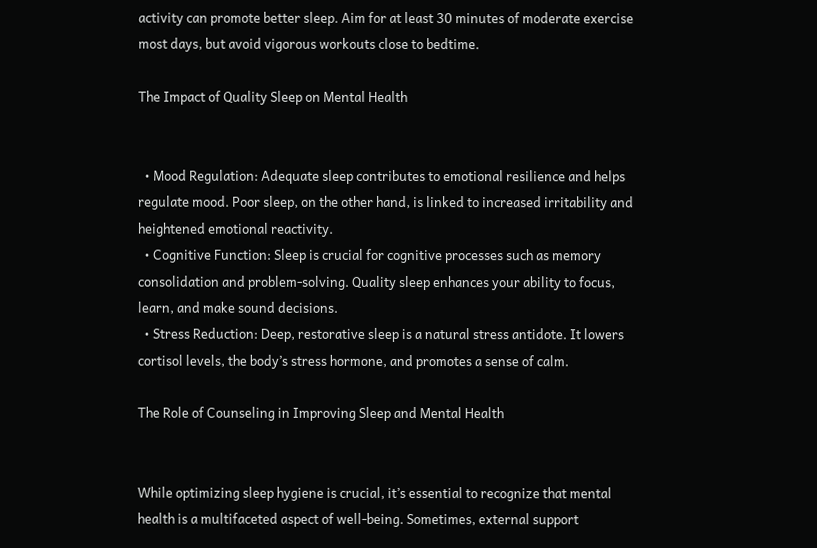activity can promote better sleep. Aim for at least 30 minutes of moderate exercise most days, but avoid vigorous workouts close to bedtime.

The Impact of Quality Sleep on Mental Health


  • Mood Regulation: Adequate sleep contributes to emotional resilience and helps regulate mood. Poor sleep, on the other hand, is linked to increased irritability and heightened emotional reactivity.
  • Cognitive Function: Sleep is crucial for cognitive processes such as memory consolidation and problem-solving. Quality sleep enhances your ability to focus, learn, and make sound decisions.
  • Stress Reduction: Deep, restorative sleep is a natural stress antidote. It lowers cortisol levels, the body’s stress hormone, and promotes a sense of calm.

The Role of Counseling in Improving Sleep and Mental Health


While optimizing sleep hygiene is crucial, it’s essential to recognize that mental health is a multifaceted aspect of well-being. Sometimes, external support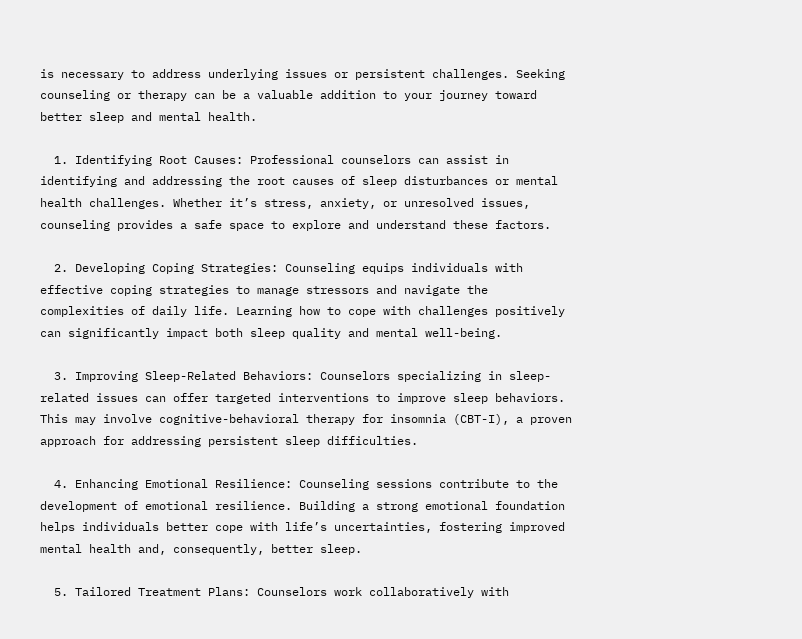is necessary to address underlying issues or persistent challenges. Seeking counseling or therapy can be a valuable addition to your journey toward better sleep and mental health.

  1. Identifying Root Causes: Professional counselors can assist in identifying and addressing the root causes of sleep disturbances or mental health challenges. Whether it’s stress, anxiety, or unresolved issues, counseling provides a safe space to explore and understand these factors.

  2. Developing Coping Strategies: Counseling equips individuals with effective coping strategies to manage stressors and navigate the complexities of daily life. Learning how to cope with challenges positively can significantly impact both sleep quality and mental well-being.

  3. Improving Sleep-Related Behaviors: Counselors specializing in sleep-related issues can offer targeted interventions to improve sleep behaviors. This may involve cognitive-behavioral therapy for insomnia (CBT-I), a proven approach for addressing persistent sleep difficulties.

  4. Enhancing Emotional Resilience: Counseling sessions contribute to the development of emotional resilience. Building a strong emotional foundation helps individuals better cope with life’s uncertainties, fostering improved mental health and, consequently, better sleep.

  5. Tailored Treatment Plans: Counselors work collaboratively with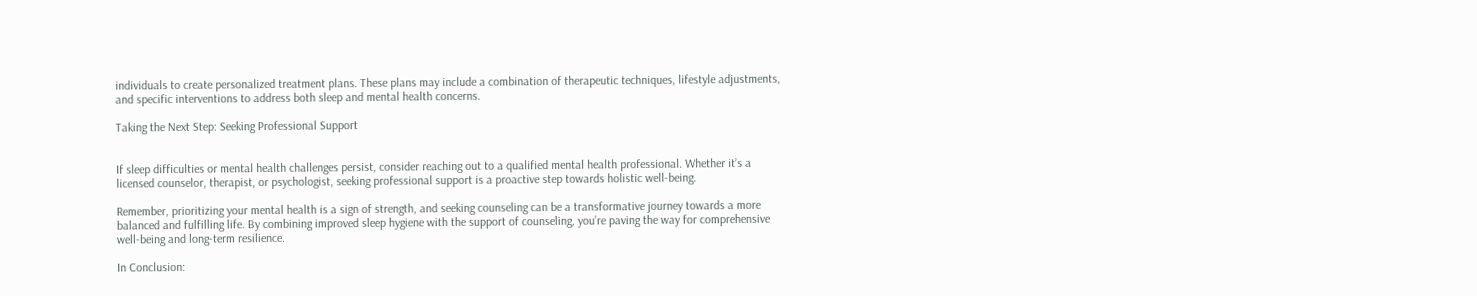individuals to create personalized treatment plans. These plans may include a combination of therapeutic techniques, lifestyle adjustments, and specific interventions to address both sleep and mental health concerns.

Taking the Next Step: Seeking Professional Support


If sleep difficulties or mental health challenges persist, consider reaching out to a qualified mental health professional. Whether it’s a licensed counselor, therapist, or psychologist, seeking professional support is a proactive step towards holistic well-being.

Remember, prioritizing your mental health is a sign of strength, and seeking counseling can be a transformative journey towards a more balanced and fulfilling life. By combining improved sleep hygiene with the support of counseling, you’re paving the way for comprehensive well-being and long-term resilience.

In Conclusion: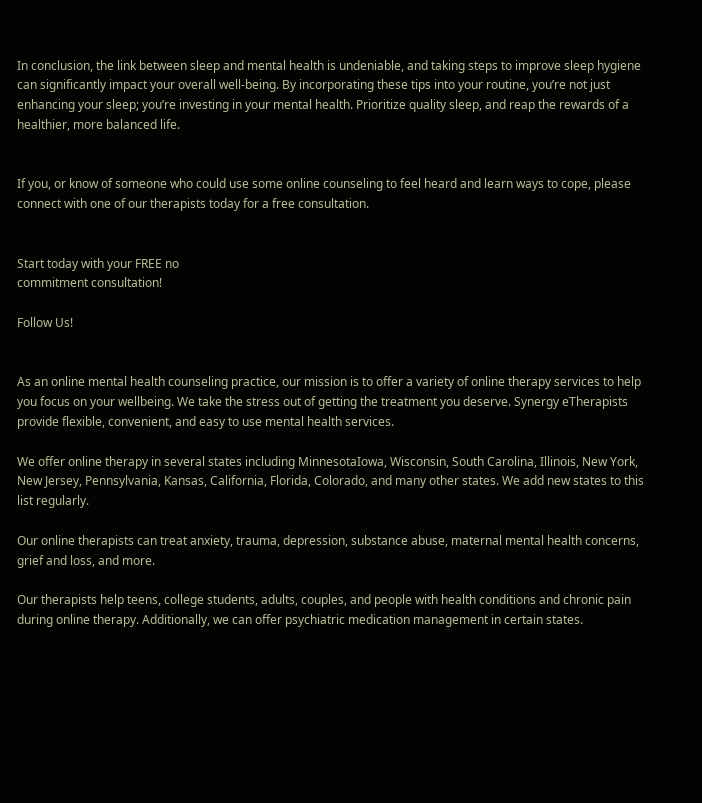In conclusion, the link between sleep and mental health is undeniable, and taking steps to improve sleep hygiene can significantly impact your overall well-being. By incorporating these tips into your routine, you’re not just enhancing your sleep; you’re investing in your mental health. Prioritize quality sleep, and reap the rewards of a healthier, more balanced life.


If you, or know of someone who could use some online counseling to feel heard and learn ways to cope, please connect with one of our therapists today for a free consultation.


Start today with your FREE no
commitment consultation!

Follow Us!


As an online mental health counseling practice, our mission is to offer a variety of online therapy services to help you focus on your wellbeing. We take the stress out of getting the treatment you deserve. Synergy eTherapists provide flexible, convenient, and easy to use mental health services.

We offer online therapy in several states including MinnesotaIowa, Wisconsin, South Carolina, Illinois, New York, New Jersey, Pennsylvania, Kansas, California, Florida, Colorado, and many other states. We add new states to this list regularly.

Our online therapists can treat anxiety, trauma, depression, substance abuse, maternal mental health concerns, grief and loss, and more.

Our therapists help teens, college students, adults, couples, and people with health conditions and chronic pain during online therapy. Additionally, we can offer psychiatric medication management in certain states.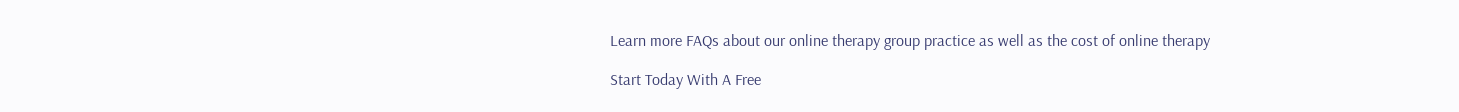Learn more FAQs about our online therapy group practice as well as the cost of online therapy

Start Today With A Free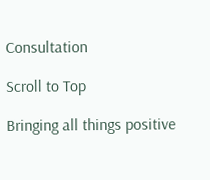Consultation

Scroll to Top

Bringing all things positive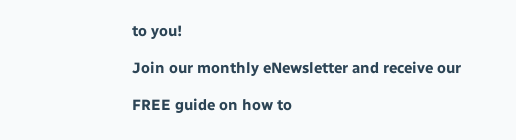to you!

Join our monthly eNewsletter and receive our

FREE guide on how to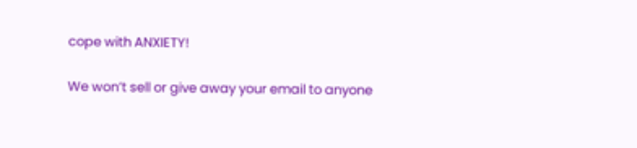cope with ANXIETY!

We won’t sell or give away your email to anyone